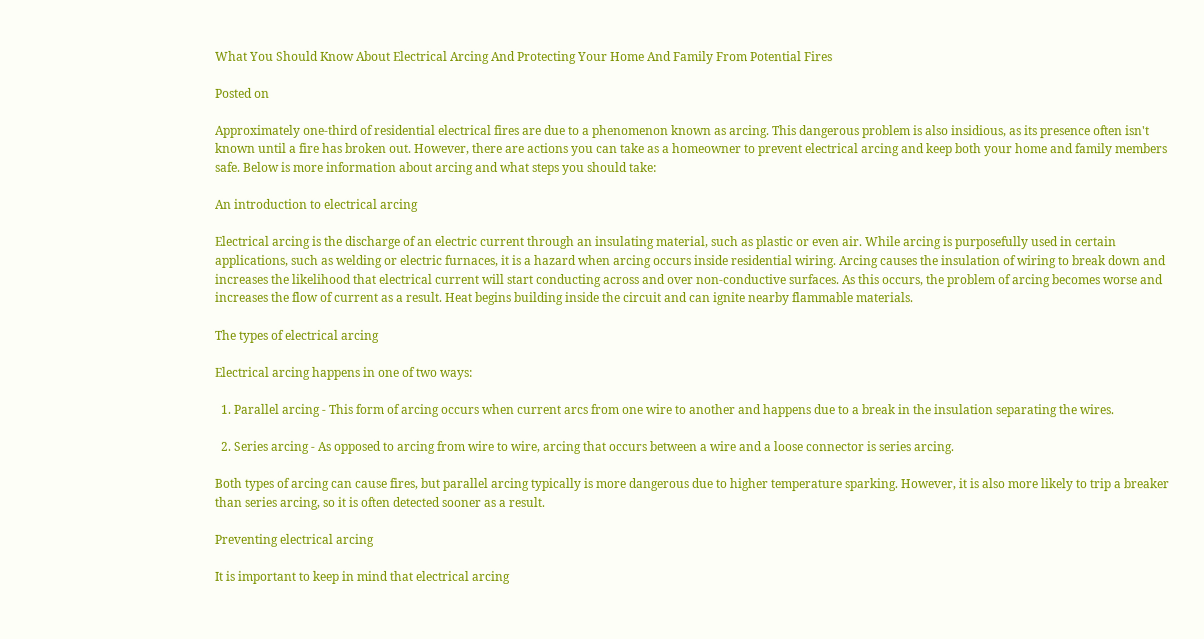What You Should Know About Electrical Arcing And Protecting Your Home And Family From Potential Fires

Posted on

Approximately one-third of residential electrical fires are due to a phenomenon known as arcing. This dangerous problem is also insidious, as its presence often isn't known until a fire has broken out. However, there are actions you can take as a homeowner to prevent electrical arcing and keep both your home and family members safe. Below is more information about arcing and what steps you should take:

An introduction to electrical arcing

Electrical arcing is the discharge of an electric current through an insulating material, such as plastic or even air. While arcing is purposefully used in certain applications, such as welding or electric furnaces, it is a hazard when arcing occurs inside residential wiring. Arcing causes the insulation of wiring to break down and increases the likelihood that electrical current will start conducting across and over non-conductive surfaces. As this occurs, the problem of arcing becomes worse and increases the flow of current as a result. Heat begins building inside the circuit and can ignite nearby flammable materials.

The types of electrical arcing

Electrical arcing happens in one of two ways:

  1. Parallel arcing - This form of arcing occurs when current arcs from one wire to another and happens due to a break in the insulation separating the wires.

  2. Series arcing - As opposed to arcing from wire to wire, arcing that occurs between a wire and a loose connector is series arcing.

Both types of arcing can cause fires, but parallel arcing typically is more dangerous due to higher temperature sparking. However, it is also more likely to trip a breaker than series arcing, so it is often detected sooner as a result.

Preventing electrical arcing

It is important to keep in mind that electrical arcing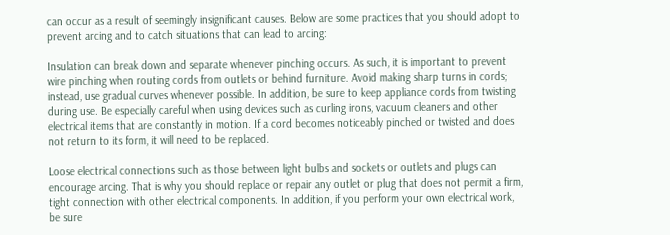can occur as a result of seemingly insignificant causes. Below are some practices that you should adopt to prevent arcing and to catch situations that can lead to arcing:

Insulation can break down and separate whenever pinching occurs. As such, it is important to prevent wire pinching when routing cords from outlets or behind furniture. Avoid making sharp turns in cords; instead, use gradual curves whenever possible. In addition, be sure to keep appliance cords from twisting during use. Be especially careful when using devices such as curling irons, vacuum cleaners and other electrical items that are constantly in motion. If a cord becomes noticeably pinched or twisted and does not return to its form, it will need to be replaced.

Loose electrical connections such as those between light bulbs and sockets or outlets and plugs can encourage arcing. That is why you should replace or repair any outlet or plug that does not permit a firm, tight connection with other electrical components. In addition, if you perform your own electrical work, be sure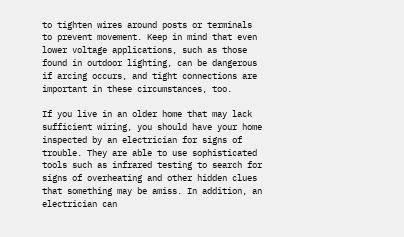to tighten wires around posts or terminals to prevent movement. Keep in mind that even lower voltage applications, such as those found in outdoor lighting, can be dangerous if arcing occurs, and tight connections are important in these circumstances, too.

If you live in an older home that may lack sufficient wiring, you should have your home inspected by an electrician for signs of trouble. They are able to use sophisticated tools such as infrared testing to search for signs of overheating and other hidden clues that something may be amiss. In addition, an electrician can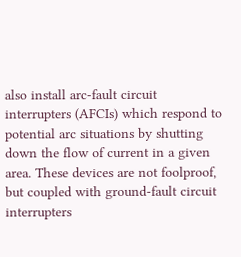also install arc-fault circuit interrupters (AFCIs) which respond to potential arc situations by shutting down the flow of current in a given area. These devices are not foolproof, but coupled with ground-fault circuit interrupters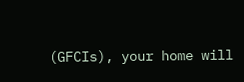(GFCIs), your home will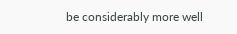be considerably more well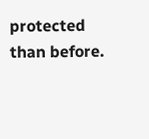protected than before.